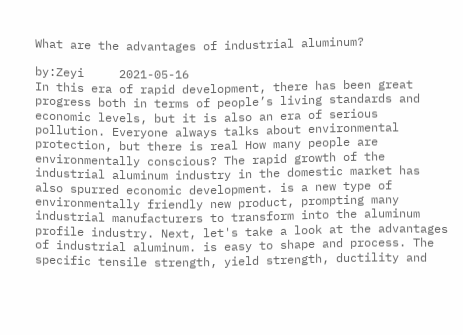What are the advantages of industrial aluminum?

by:Zeyi     2021-05-16
In this era of rapid development, there has been great progress both in terms of people’s living standards and economic levels, but it is also an era of serious pollution. Everyone always talks about environmental protection, but there is real How many people are environmentally conscious? The rapid growth of the industrial aluminum industry in the domestic market has also spurred economic development. is a new type of environmentally friendly new product, prompting many industrial manufacturers to transform into the aluminum profile industry. Next, let's take a look at the advantages of industrial aluminum. is easy to shape and process. The specific tensile strength, yield strength, ductility and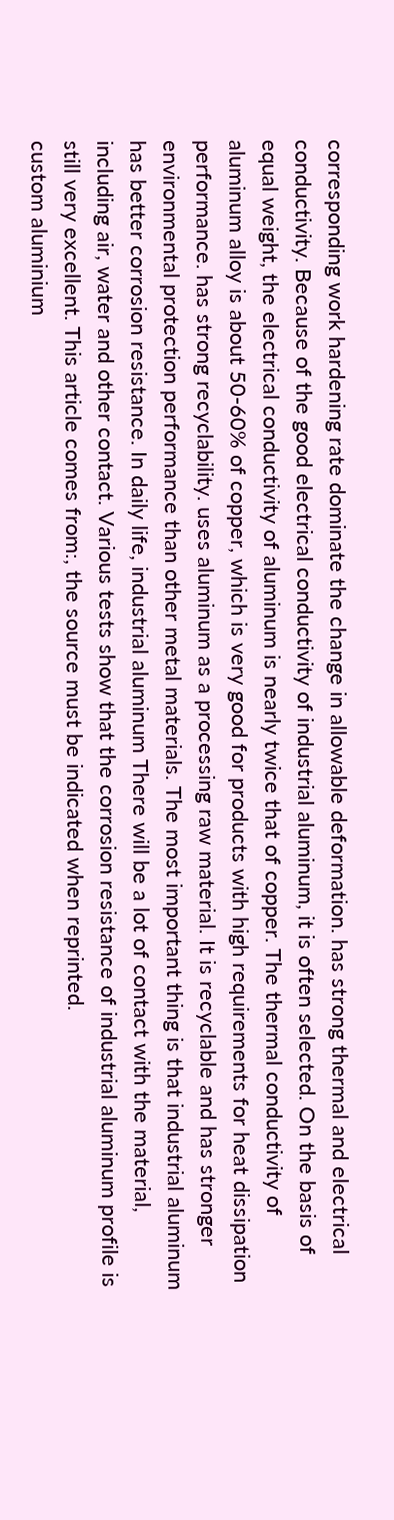corresponding work hardening rate dominate the change in allowable deformation. has strong thermal and electrical conductivity. Because of the good electrical conductivity of industrial aluminum, it is often selected. On the basis of equal weight, the electrical conductivity of aluminum is nearly twice that of copper. The thermal conductivity of aluminum alloy is about 50-60% of copper, which is very good for products with high requirements for heat dissipation performance. has strong recyclability. uses aluminum as a processing raw material. It is recyclable and has stronger environmental protection performance than other metal materials. The most important thing is that industrial aluminum has better corrosion resistance. In daily life, industrial aluminum There will be a lot of contact with the material, including air, water and other contact. Various tests show that the corrosion resistance of industrial aluminum profile is still very excellent. This article comes from:, the source must be indicated when reprinted.
custom aluminium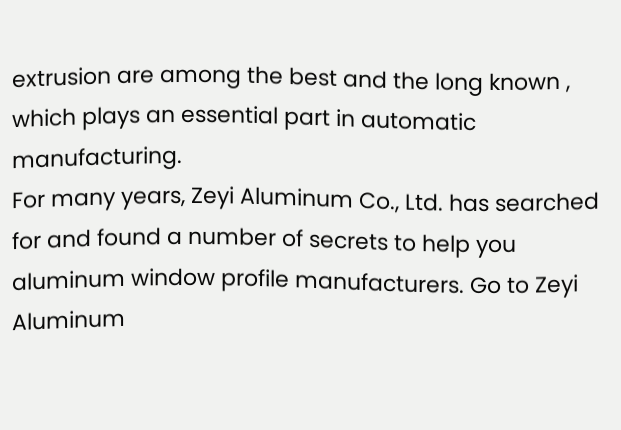extrusion are among the best and the long known , which plays an essential part in automatic manufacturing.
For many years, Zeyi Aluminum Co., Ltd. has searched for and found a number of secrets to help you aluminum window profile manufacturers. Go to Zeyi Aluminum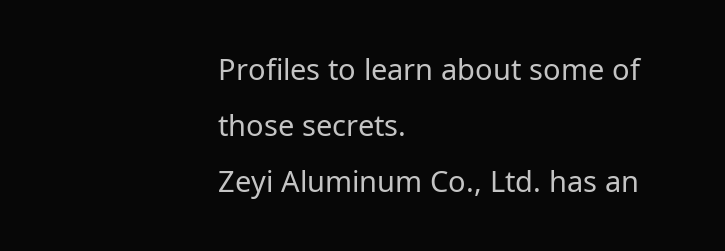Profiles to learn about some of those secrets.
Zeyi Aluminum Co., Ltd. has an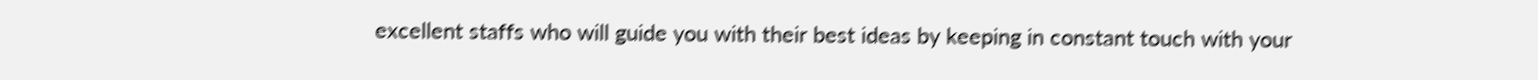excellent staffs who will guide you with their best ideas by keeping in constant touch with your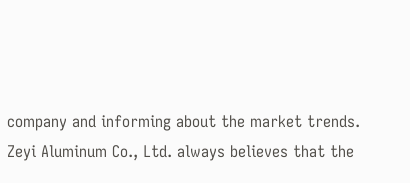company and informing about the market trends.
Zeyi Aluminum Co., Ltd. always believes that the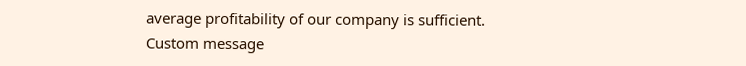average profitability of our company is sufficient.
Custom message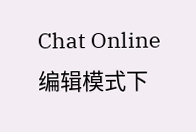Chat Online 编辑模式下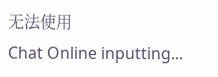无法使用
Chat Online inputting...